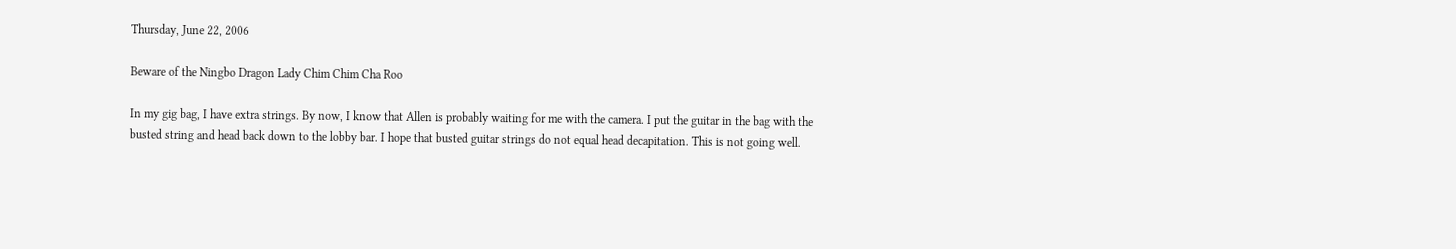Thursday, June 22, 2006

Beware of the Ningbo Dragon Lady Chim Chim Cha Roo

In my gig bag, I have extra strings. By now, I know that Allen is probably waiting for me with the camera. I put the guitar in the bag with the busted string and head back down to the lobby bar. I hope that busted guitar strings do not equal head decapitation. This is not going well.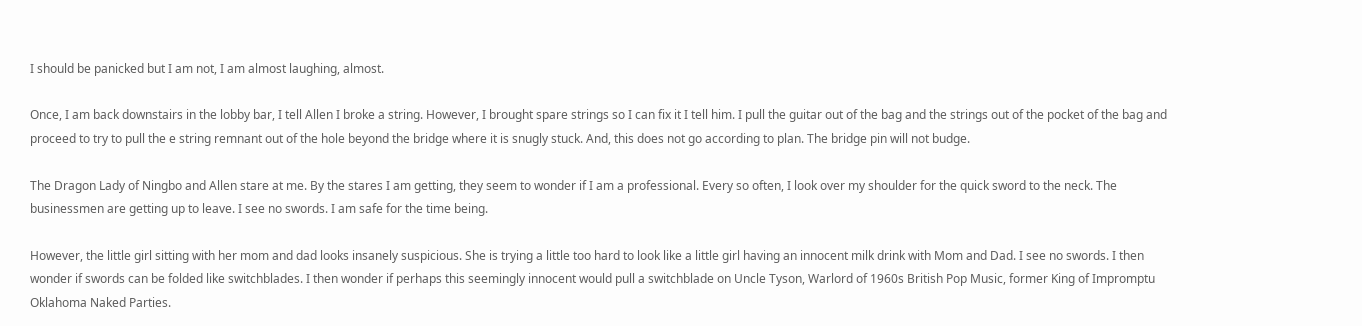I should be panicked but I am not, I am almost laughing, almost.

Once, I am back downstairs in the lobby bar, I tell Allen I broke a string. However, I brought spare strings so I can fix it I tell him. I pull the guitar out of the bag and the strings out of the pocket of the bag and proceed to try to pull the e string remnant out of the hole beyond the bridge where it is snugly stuck. And, this does not go according to plan. The bridge pin will not budge.

The Dragon Lady of Ningbo and Allen stare at me. By the stares I am getting, they seem to wonder if I am a professional. Every so often, I look over my shoulder for the quick sword to the neck. The businessmen are getting up to leave. I see no swords. I am safe for the time being.

However, the little girl sitting with her mom and dad looks insanely suspicious. She is trying a little too hard to look like a little girl having an innocent milk drink with Mom and Dad. I see no swords. I then wonder if swords can be folded like switchblades. I then wonder if perhaps this seemingly innocent would pull a switchblade on Uncle Tyson, Warlord of 1960s British Pop Music, former King of Impromptu Oklahoma Naked Parties.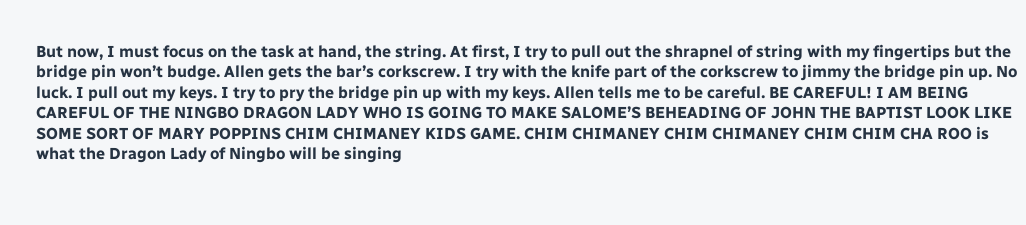But now, I must focus on the task at hand, the string. At first, I try to pull out the shrapnel of string with my fingertips but the bridge pin won’t budge. Allen gets the bar’s corkscrew. I try with the knife part of the corkscrew to jimmy the bridge pin up. No luck. I pull out my keys. I try to pry the bridge pin up with my keys. Allen tells me to be careful. BE CAREFUL! I AM BEING CAREFUL OF THE NINGBO DRAGON LADY WHO IS GOING TO MAKE SALOME’S BEHEADING OF JOHN THE BAPTIST LOOK LIKE SOME SORT OF MARY POPPINS CHIM CHIMANEY KIDS GAME. CHIM CHIMANEY CHIM CHIMANEY CHIM CHIM CHA ROO is what the Dragon Lady of Ningbo will be singing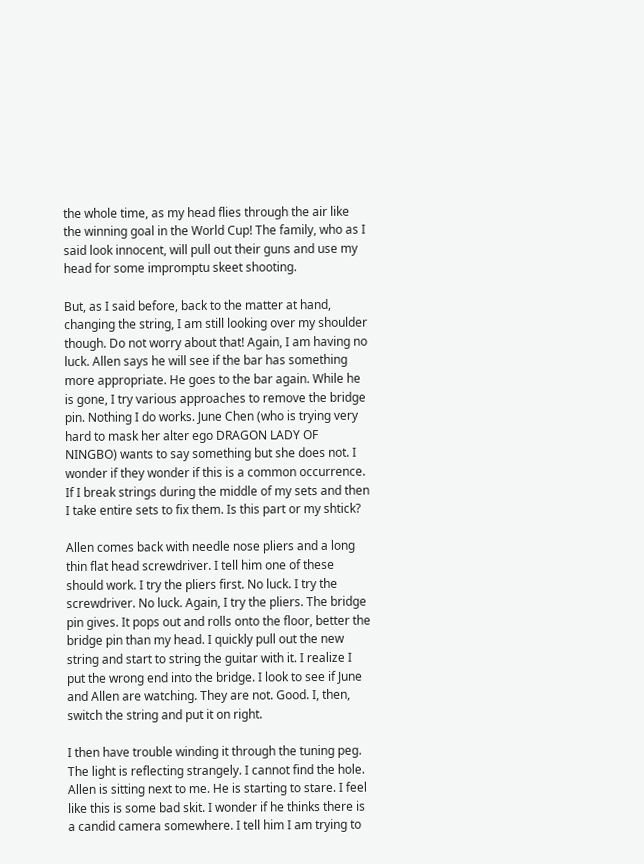the whole time, as my head flies through the air like the winning goal in the World Cup! The family, who as I said look innocent, will pull out their guns and use my head for some impromptu skeet shooting.

But, as I said before, back to the matter at hand, changing the string, I am still looking over my shoulder though. Do not worry about that! Again, I am having no luck. Allen says he will see if the bar has something more appropriate. He goes to the bar again. While he is gone, I try various approaches to remove the bridge pin. Nothing I do works. June Chen (who is trying very hard to mask her alter ego DRAGON LADY OF NINGBO) wants to say something but she does not. I wonder if they wonder if this is a common occurrence. If I break strings during the middle of my sets and then I take entire sets to fix them. Is this part or my shtick?

Allen comes back with needle nose pliers and a long thin flat head screwdriver. I tell him one of these should work. I try the pliers first. No luck. I try the screwdriver. No luck. Again, I try the pliers. The bridge pin gives. It pops out and rolls onto the floor, better the bridge pin than my head. I quickly pull out the new string and start to string the guitar with it. I realize I put the wrong end into the bridge. I look to see if June and Allen are watching. They are not. Good. I, then, switch the string and put it on right.

I then have trouble winding it through the tuning peg. The light is reflecting strangely. I cannot find the hole. Allen is sitting next to me. He is starting to stare. I feel like this is some bad skit. I wonder if he thinks there is a candid camera somewhere. I tell him I am trying to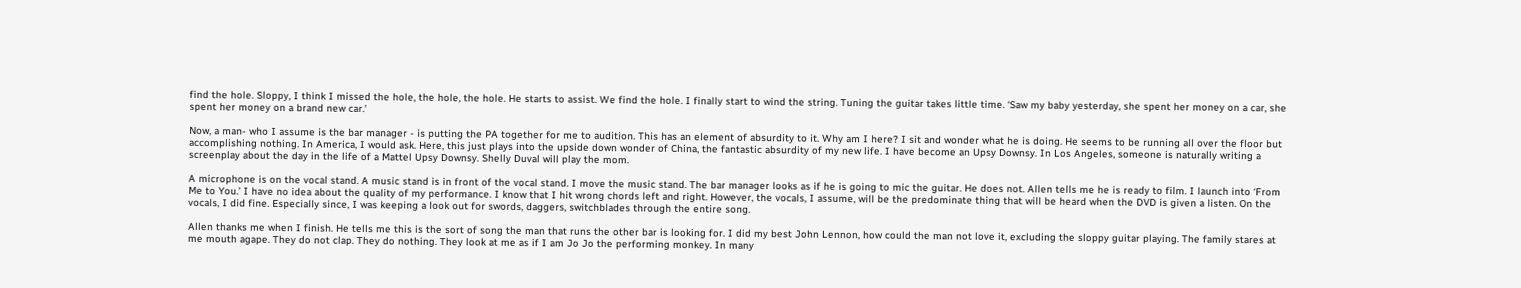find the hole. Sloppy, I think I missed the hole, the hole, the hole. He starts to assist. We find the hole. I finally start to wind the string. Tuning the guitar takes little time. ‘Saw my baby yesterday, she spent her money on a car, she spent her money on a brand new car.’

Now, a man- who I assume is the bar manager - is putting the PA together for me to audition. This has an element of absurdity to it. Why am I here? I sit and wonder what he is doing. He seems to be running all over the floor but accomplishing nothing. In America, I would ask. Here, this just plays into the upside down wonder of China, the fantastic absurdity of my new life. I have become an Upsy Downsy. In Los Angeles, someone is naturally writing a screenplay about the day in the life of a Mattel Upsy Downsy. Shelly Duval will play the mom.

A microphone is on the vocal stand. A music stand is in front of the vocal stand. I move the music stand. The bar manager looks as if he is going to mic the guitar. He does not. Allen tells me he is ready to film. I launch into ‘From Me to You.’ I have no idea about the quality of my performance. I know that I hit wrong chords left and right. However, the vocals, I assume, will be the predominate thing that will be heard when the DVD is given a listen. On the vocals, I did fine. Especially since, I was keeping a look out for swords, daggers, switchblades through the entire song.

Allen thanks me when I finish. He tells me this is the sort of song the man that runs the other bar is looking for. I did my best John Lennon, how could the man not love it, excluding the sloppy guitar playing. The family stares at me mouth agape. They do not clap. They do nothing. They look at me as if I am Jo Jo the performing monkey. In many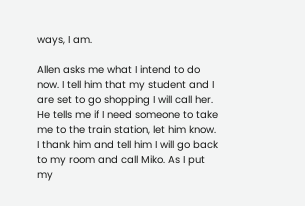ways, I am.

Allen asks me what I intend to do now. I tell him that my student and I are set to go shopping I will call her. He tells me if I need someone to take me to the train station, let him know. I thank him and tell him I will go back to my room and call Miko. As I put my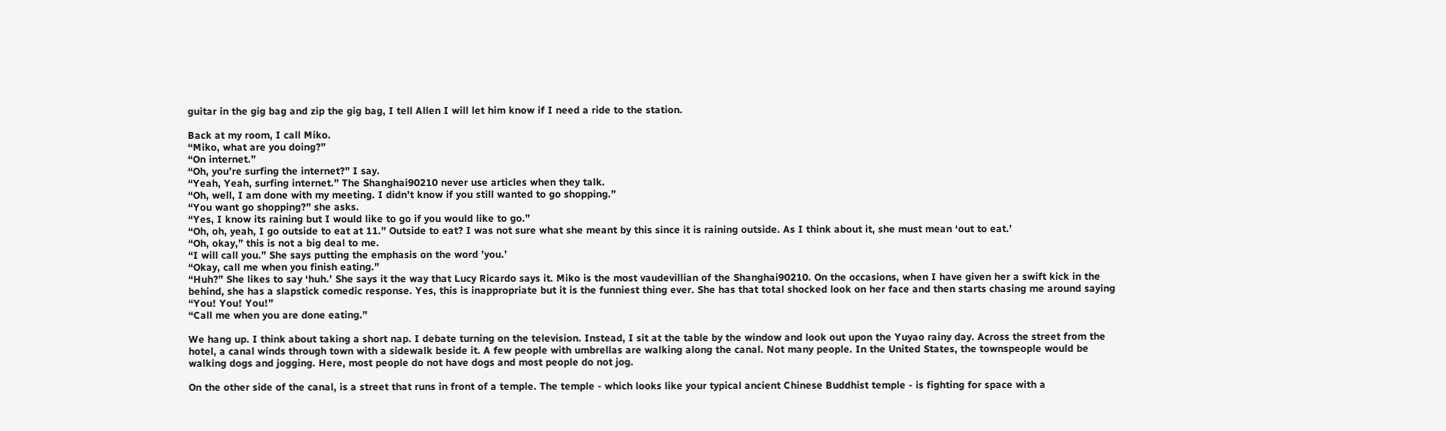guitar in the gig bag and zip the gig bag, I tell Allen I will let him know if I need a ride to the station.

Back at my room, I call Miko.
“Miko, what are you doing?”
“On internet.”
“Oh, you’re surfing the internet?” I say.
“Yeah, Yeah, surfing internet.” The Shanghai90210 never use articles when they talk.
“Oh, well, I am done with my meeting. I didn’t know if you still wanted to go shopping.”
“You want go shopping?” she asks.
“Yes, I know its raining but I would like to go if you would like to go.”
“Oh, oh, yeah, I go outside to eat at 11.” Outside to eat? I was not sure what she meant by this since it is raining outside. As I think about it, she must mean ‘out to eat.’
“Oh, okay,” this is not a big deal to me.
“I will call you.” She says putting the emphasis on the word ’you.’
“Okay, call me when you finish eating.”
“Huh?” She likes to say ‘huh.’ She says it the way that Lucy Ricardo says it. Miko is the most vaudevillian of the Shanghai90210. On the occasions, when I have given her a swift kick in the behind, she has a slapstick comedic response. Yes, this is inappropriate but it is the funniest thing ever. She has that total shocked look on her face and then starts chasing me around saying “You! You! You!”
“Call me when you are done eating.”

We hang up. I think about taking a short nap. I debate turning on the television. Instead, I sit at the table by the window and look out upon the Yuyao rainy day. Across the street from the hotel, a canal winds through town with a sidewalk beside it. A few people with umbrellas are walking along the canal. Not many people. In the United States, the townspeople would be walking dogs and jogging. Here, most people do not have dogs and most people do not jog.

On the other side of the canal, is a street that runs in front of a temple. The temple - which looks like your typical ancient Chinese Buddhist temple - is fighting for space with a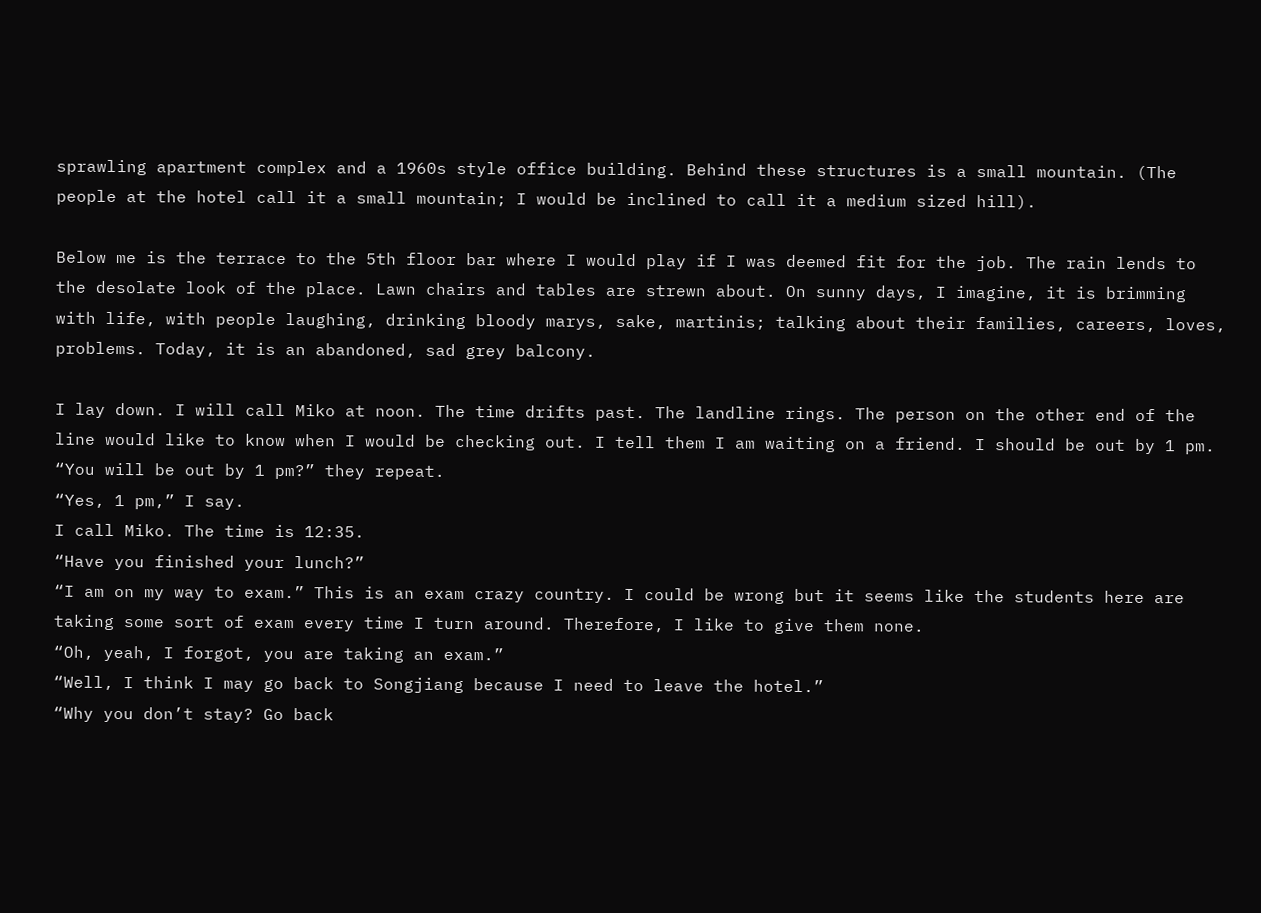sprawling apartment complex and a 1960s style office building. Behind these structures is a small mountain. (The people at the hotel call it a small mountain; I would be inclined to call it a medium sized hill).

Below me is the terrace to the 5th floor bar where I would play if I was deemed fit for the job. The rain lends to the desolate look of the place. Lawn chairs and tables are strewn about. On sunny days, I imagine, it is brimming with life, with people laughing, drinking bloody marys, sake, martinis; talking about their families, careers, loves, problems. Today, it is an abandoned, sad grey balcony.

I lay down. I will call Miko at noon. The time drifts past. The landline rings. The person on the other end of the line would like to know when I would be checking out. I tell them I am waiting on a friend. I should be out by 1 pm.
“You will be out by 1 pm?” they repeat.
“Yes, 1 pm,” I say.
I call Miko. The time is 12:35.
“Have you finished your lunch?”
“I am on my way to exam.” This is an exam crazy country. I could be wrong but it seems like the students here are taking some sort of exam every time I turn around. Therefore, I like to give them none.
“Oh, yeah, I forgot, you are taking an exam.”
“Well, I think I may go back to Songjiang because I need to leave the hotel.”
“Why you don’t stay? Go back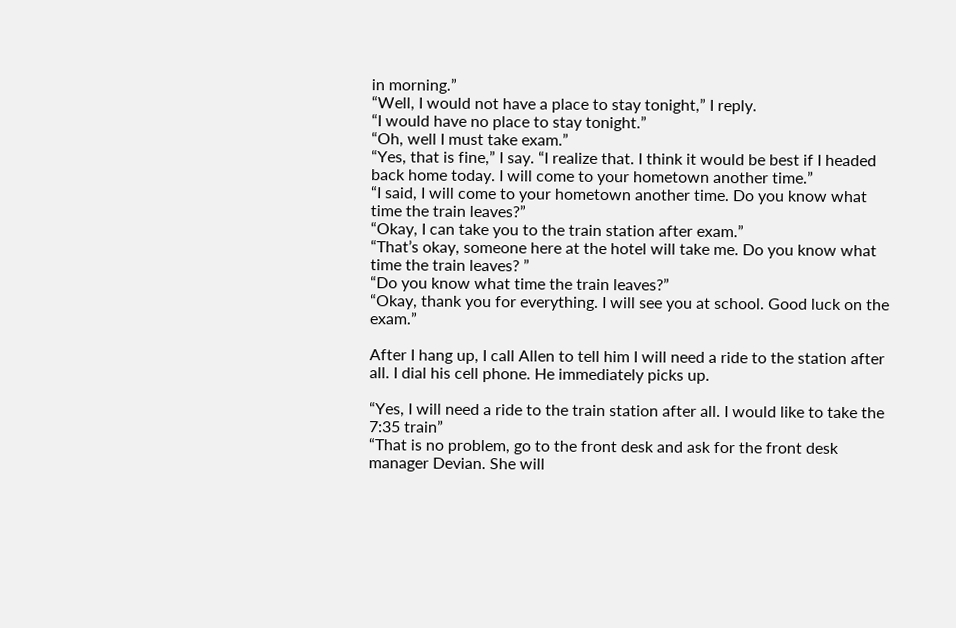in morning.”
“Well, I would not have a place to stay tonight,” I reply.
“I would have no place to stay tonight.”
“Oh, well I must take exam.”
“Yes, that is fine,” I say. “I realize that. I think it would be best if I headed back home today. I will come to your hometown another time.”
“I said, I will come to your hometown another time. Do you know what time the train leaves?”
“Okay, I can take you to the train station after exam.”
“That’s okay, someone here at the hotel will take me. Do you know what time the train leaves? ”
“Do you know what time the train leaves?”
“Okay, thank you for everything. I will see you at school. Good luck on the exam.”

After I hang up, I call Allen to tell him I will need a ride to the station after all. I dial his cell phone. He immediately picks up.

“Yes, I will need a ride to the train station after all. I would like to take the 7:35 train”
“That is no problem, go to the front desk and ask for the front desk manager Devian. She will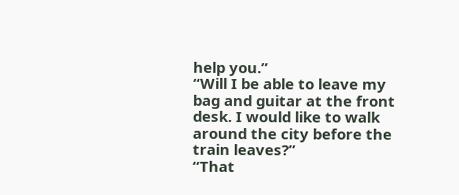help you.”
“Will I be able to leave my bag and guitar at the front desk. I would like to walk around the city before the train leaves?”
“That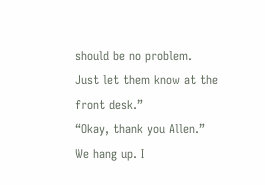should be no problem. Just let them know at the front desk.”
“Okay, thank you Allen.” We hang up. I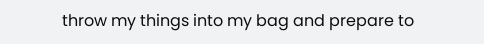throw my things into my bag and prepare to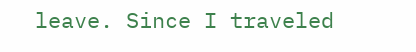leave. Since I traveled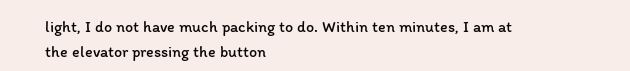light, I do not have much packing to do. Within ten minutes, I am at the elevator pressing the button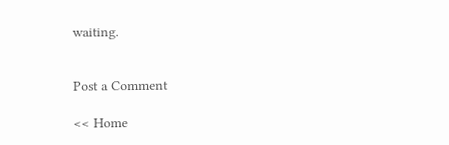waiting.


Post a Comment

<< Home